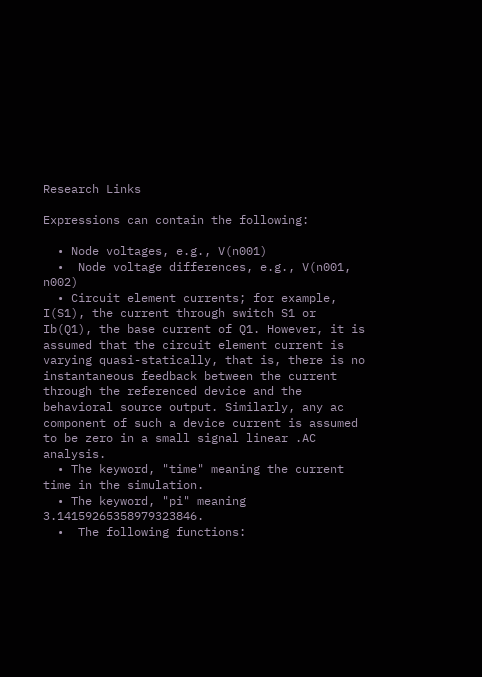Research Links

Expressions can contain the following:

  • Node voltages, e.g., V(n001)
  •  Node voltage differences, e.g., V(n001, n002)
  • Circuit element currents; for example, I(S1), the current through switch S1 or Ib(Q1), the base current of Q1. However, it is assumed that the circuit element current is varying quasi-statically, that is, there is no  instantaneous feedback between the current through the referenced device and the behavioral source output. Similarly, any ac component of such a device current is assumed to be zero in a small signal linear .AC analysis.
  • The keyword, "time" meaning the current time in the simulation.
  • The keyword, "pi" meaning 3.14159265358979323846.
  •  The following functions: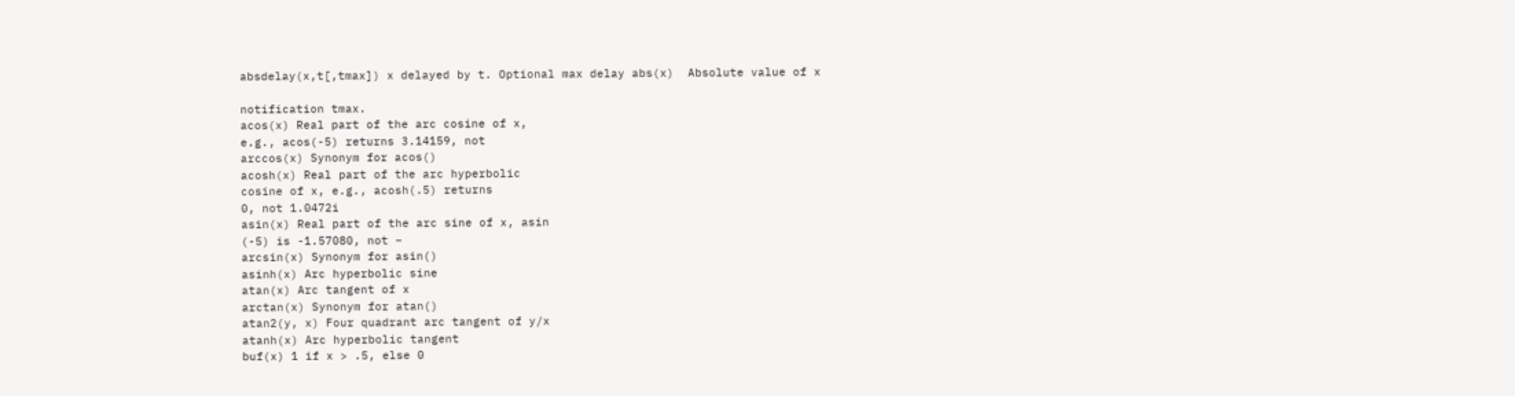absdelay(x,t[,tmax]) x delayed by t. Optional max delay abs(x)  Absolute value of x

notification tmax.
acos(x) Real part of the arc cosine of x,
e.g., acos(-5) returns 3.14159, not
arccos(x) Synonym for acos()
acosh(x) Real part of the arc hyperbolic
cosine of x, e.g., acosh(.5) returns
0, not 1.0472i
asin(x) Real part of the arc sine of x, asin
(-5) is -1.57080, not –
arcsin(x) Synonym for asin()
asinh(x) Arc hyperbolic sine
atan(x) Arc tangent of x
arctan(x) Synonym for atan()
atan2(y, x) Four quadrant arc tangent of y/x
atanh(x) Arc hyperbolic tangent
buf(x) 1 if x > .5, else 0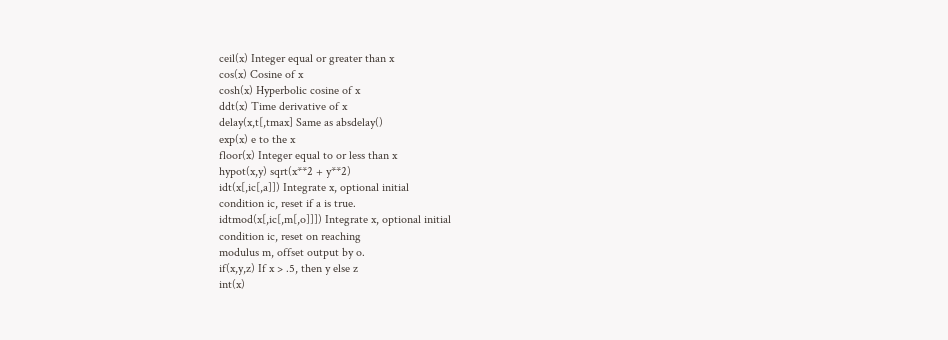ceil(x) Integer equal or greater than x
cos(x) Cosine of x
cosh(x) Hyperbolic cosine of x
ddt(x) Time derivative of x
delay(x,t[,tmax] Same as absdelay()
exp(x) e to the x
floor(x) Integer equal to or less than x
hypot(x,y) sqrt(x**2 + y**2)
idt(x[,ic[,a]]) Integrate x, optional initial
condition ic, reset if a is true.
idtmod(x[,ic[,m[,o]]]) Integrate x, optional initial
condition ic, reset on reaching
modulus m, offset output by o.
if(x,y,z) If x > .5, then y else z
int(x)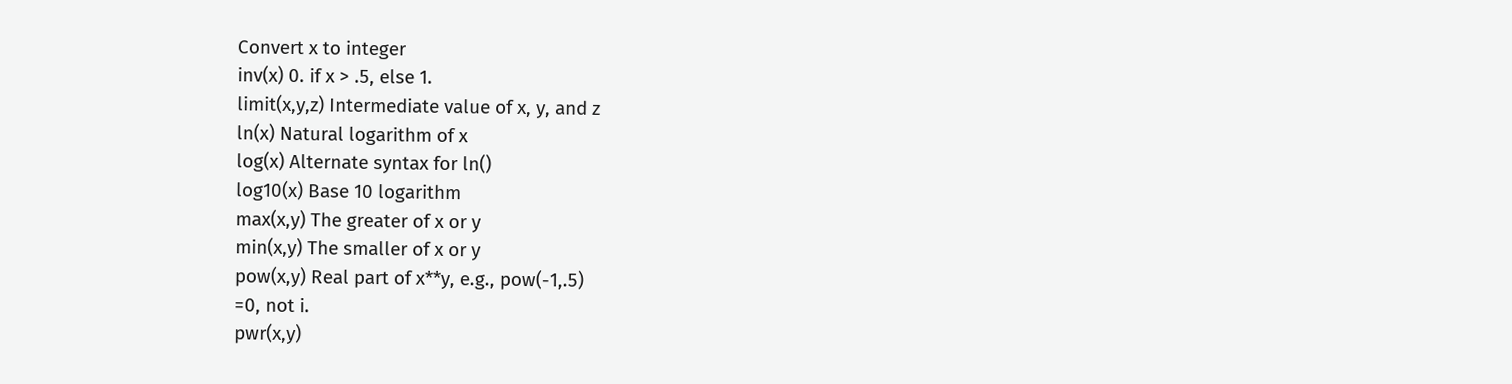Convert x to integer
inv(x) 0. if x > .5, else 1.
limit(x,y,z) Intermediate value of x, y, and z
ln(x) Natural logarithm of x
log(x) Alternate syntax for ln()
log10(x) Base 10 logarithm
max(x,y) The greater of x or y
min(x,y) The smaller of x or y
pow(x,y) Real part of x**y, e.g., pow(-1,.5)
=0, not i.
pwr(x,y)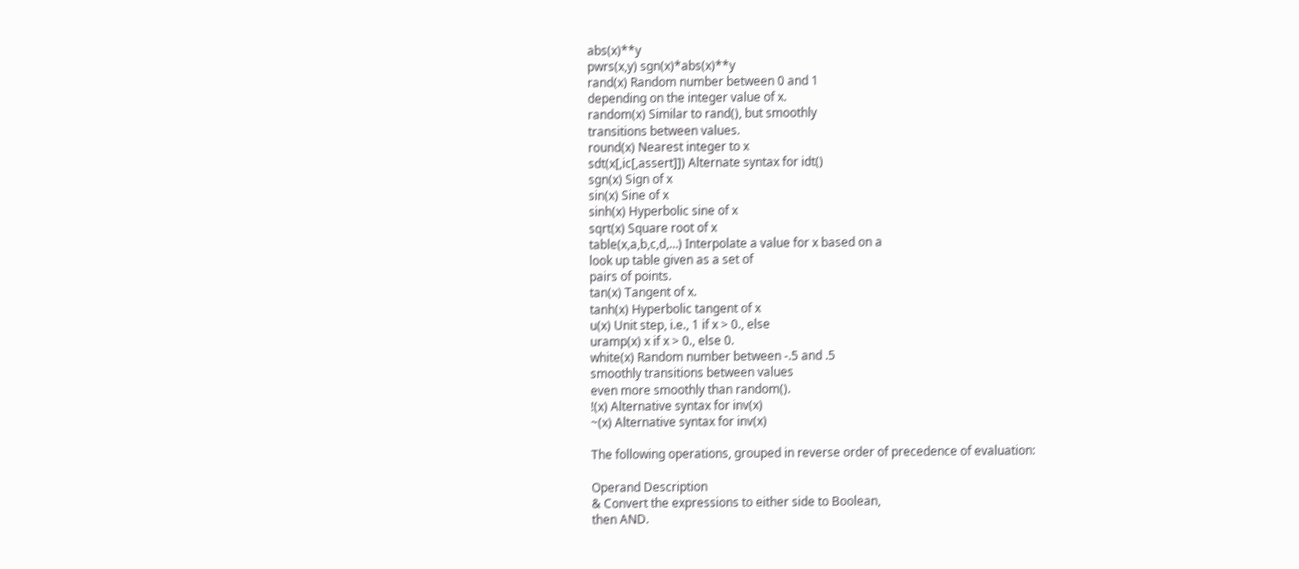abs(x)**y
pwrs(x,y) sgn(x)*abs(x)**y
rand(x) Random number between 0 and 1
depending on the integer value of x.
random(x) Similar to rand(), but smoothly
transitions between values.
round(x) Nearest integer to x
sdt(x[,ic[,assert]]) Alternate syntax for idt()
sgn(x) Sign of x
sin(x) Sine of x
sinh(x) Hyperbolic sine of x
sqrt(x) Square root of x
table(x,a,b,c,d,…) Interpolate a value for x based on a
look up table given as a set of
pairs of points.
tan(x) Tangent of x.
tanh(x) Hyperbolic tangent of x
u(x) Unit step, i.e., 1 if x > 0., else
uramp(x) x if x > 0., else 0.
white(x) Random number between -.5 and .5
smoothly transitions between values
even more smoothly than random().
!(x) Alternative syntax for inv(x)
~(x) Alternative syntax for inv(x)

The following operations, grouped in reverse order of precedence of evaluation:

Operand Description
& Convert the expressions to either side to Boolean,
then AND.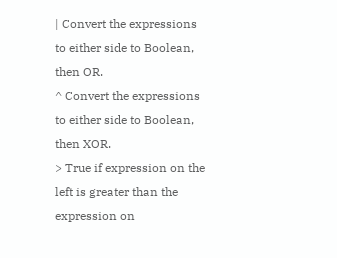| Convert the expressions to either side to Boolean,
then OR.
^ Convert the expressions to either side to Boolean,
then XOR.
> True if expression on the left is greater than the
expression on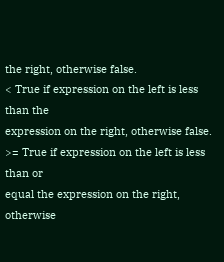the right, otherwise false.
< True if expression on the left is less than the
expression on the right, otherwise false.
>= True if expression on the left is less than or
equal the expression on the right, otherwise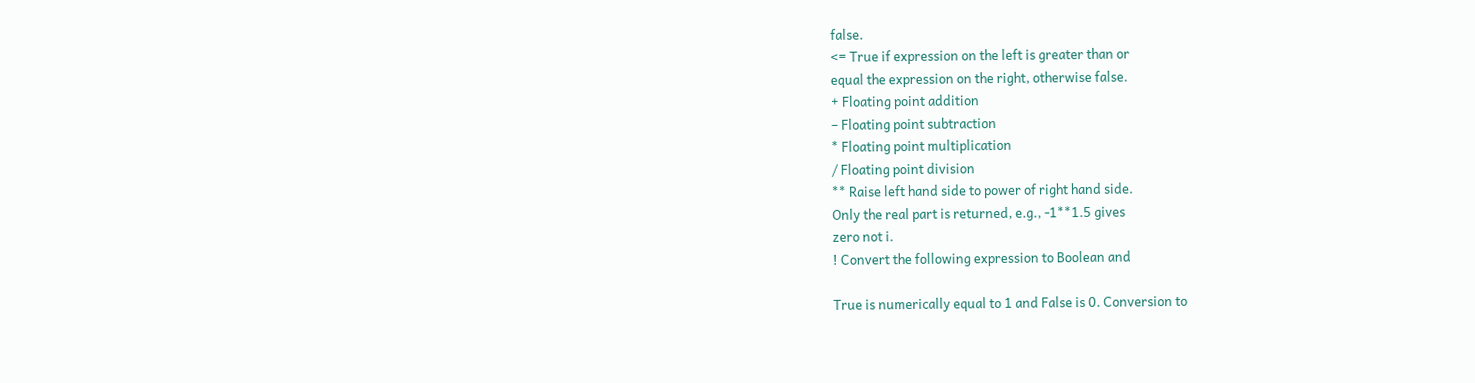false.
<= True if expression on the left is greater than or
equal the expression on the right, otherwise false.
+ Floating point addition
– Floating point subtraction
* Floating point multiplication
/ Floating point division
** Raise left hand side to power of right hand side.
Only the real part is returned, e.g., -1**1.5 gives
zero not i.
! Convert the following expression to Boolean and

True is numerically equal to 1 and False is 0. Conversion to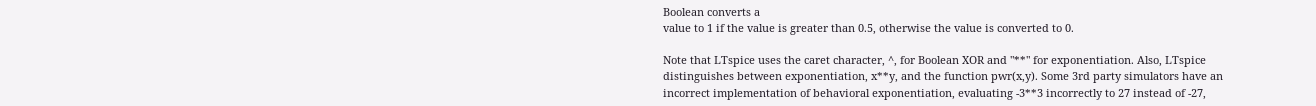Boolean converts a
value to 1 if the value is greater than 0.5, otherwise the value is converted to 0.

Note that LTspice uses the caret character, ^, for Boolean XOR and "**" for exponentiation. Also, LTspice distinguishes between exponentiation, x**y, and the function pwr(x,y). Some 3rd party simulators have an incorrect implementation of behavioral exponentiation, evaluating -3**3 incorrectly to 27 instead of -27,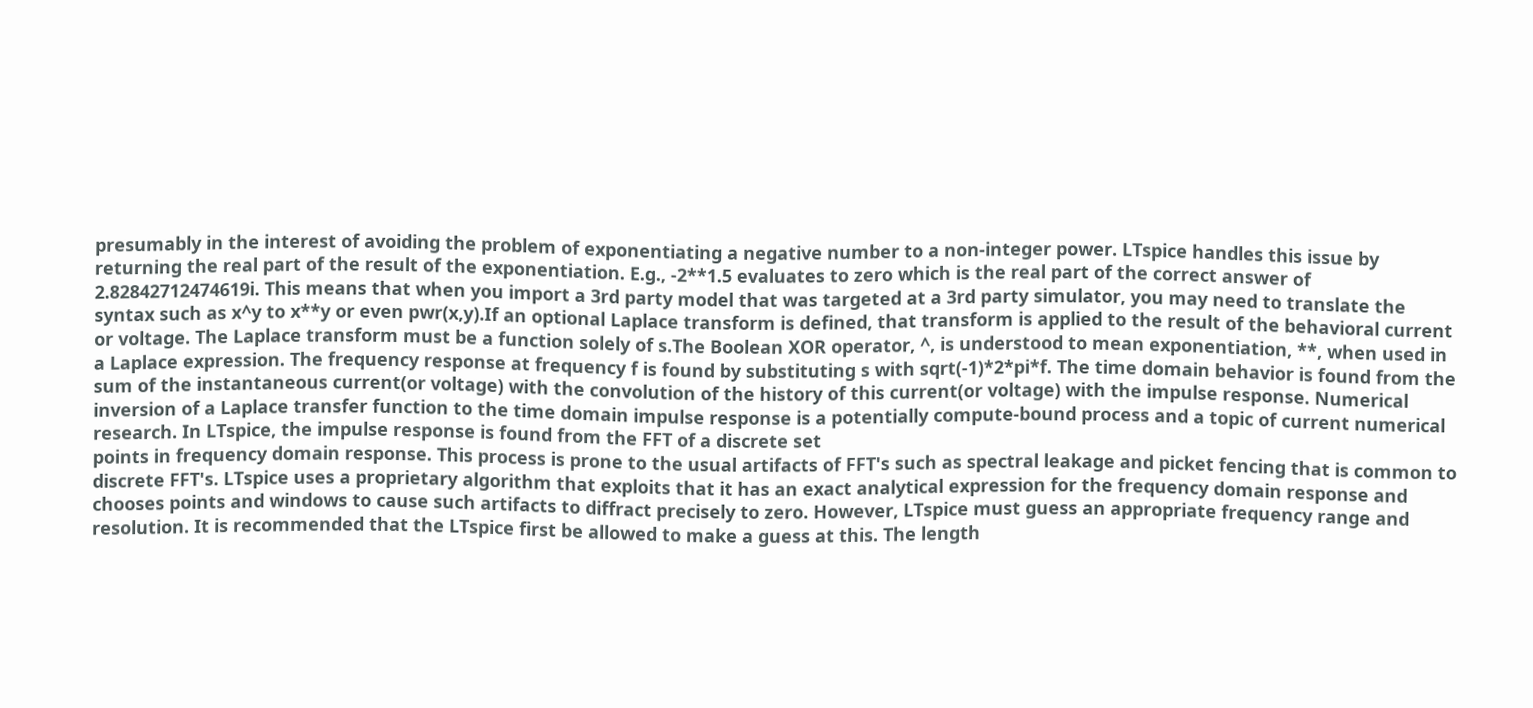presumably in the interest of avoiding the problem of exponentiating a negative number to a non-integer power. LTspice handles this issue by returning the real part of the result of the exponentiation. E.g., -2**1.5 evaluates to zero which is the real part of the correct answer of 2.82842712474619i. This means that when you import a 3rd party model that was targeted at a 3rd party simulator, you may need to translate the syntax such as x^y to x**y or even pwr(x,y).If an optional Laplace transform is defined, that transform is applied to the result of the behavioral current or voltage. The Laplace transform must be a function solely of s.The Boolean XOR operator, ^, is understood to mean exponentiation, **, when used in a Laplace expression. The frequency response at frequency f is found by substituting s with sqrt(-1)*2*pi*f. The time domain behavior is found from the sum of the instantaneous current(or voltage) with the convolution of the history of this current(or voltage) with the impulse response. Numerical inversion of a Laplace transfer function to the time domain impulse response is a potentially compute-bound process and a topic of current numerical research. In LTspice, the impulse response is found from the FFT of a discrete set
points in frequency domain response. This process is prone to the usual artifacts of FFT's such as spectral leakage and picket fencing that is common to discrete FFT's. LTspice uses a proprietary algorithm that exploits that it has an exact analytical expression for the frequency domain response and chooses points and windows to cause such artifacts to diffract precisely to zero. However, LTspice must guess an appropriate frequency range and resolution. It is recommended that the LTspice first be allowed to make a guess at this. The length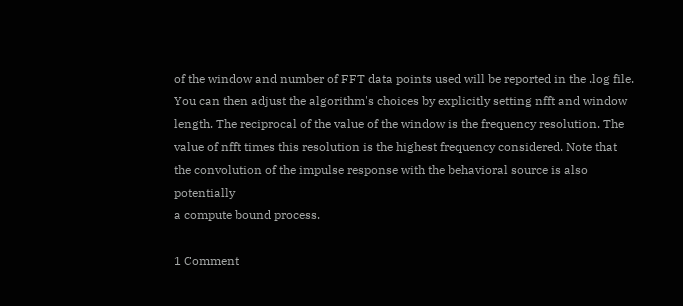of the window and number of FFT data points used will be reported in the .log file. You can then adjust the algorithm's choices by explicitly setting nfft and window length. The reciprocal of the value of the window is the frequency resolution. The value of nfft times this resolution is the highest frequency considered. Note that the convolution of the impulse response with the behavioral source is also potentially
a compute bound process.

1 Comment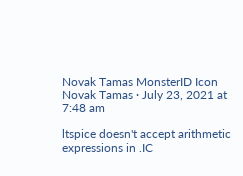Novak Tamas MonsterID Icon Novak Tamas · July 23, 2021 at 7:48 am

ltspice doesn't accept arithmetic expressions in .IC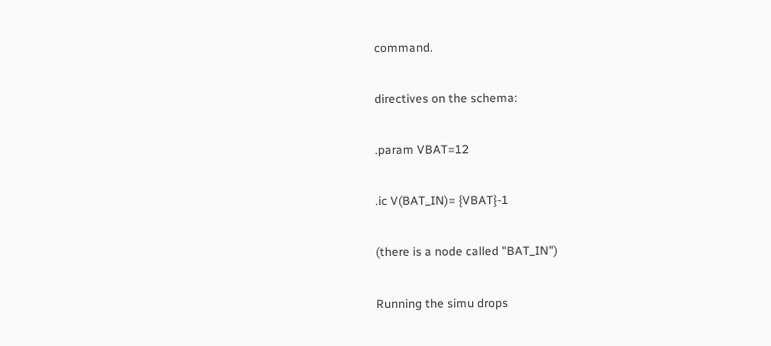command.

directives on the schema:

.param VBAT=12

.ic V(BAT_IN)= {VBAT}-1

(there is a node called "BAT_IN")

Running the simu drops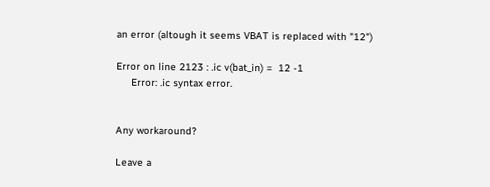an error (altough it seems VBAT is replaced with "12")

Error on line 2123 : .ic v(bat_in) =  12 -1
     Error: .ic syntax error.


Any workaround?

Leave a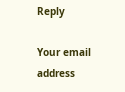Reply

Your email address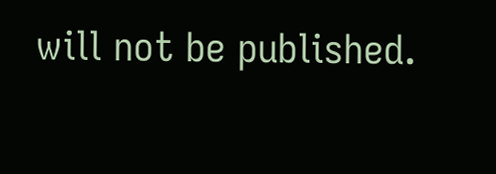will not be published.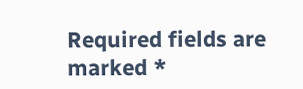Required fields are marked *